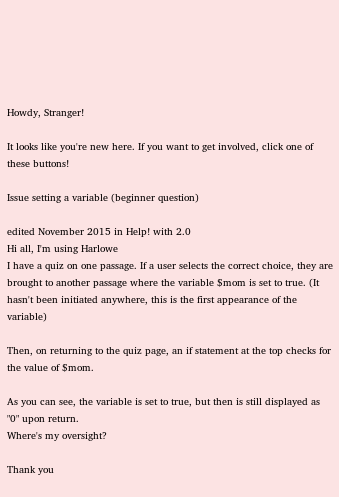Howdy, Stranger!

It looks like you're new here. If you want to get involved, click one of these buttons!

Issue setting a variable (beginner question)

edited November 2015 in Help! with 2.0
Hi all, I'm using Harlowe
I have a quiz on one passage. If a user selects the correct choice, they are brought to another passage where the variable $mom is set to true. (It hasn't been initiated anywhere, this is the first appearance of the variable)

Then, on returning to the quiz page, an if statement at the top checks for the value of $mom.

As you can see, the variable is set to true, but then is still displayed as "0" upon return.
Where's my oversight?

Thank you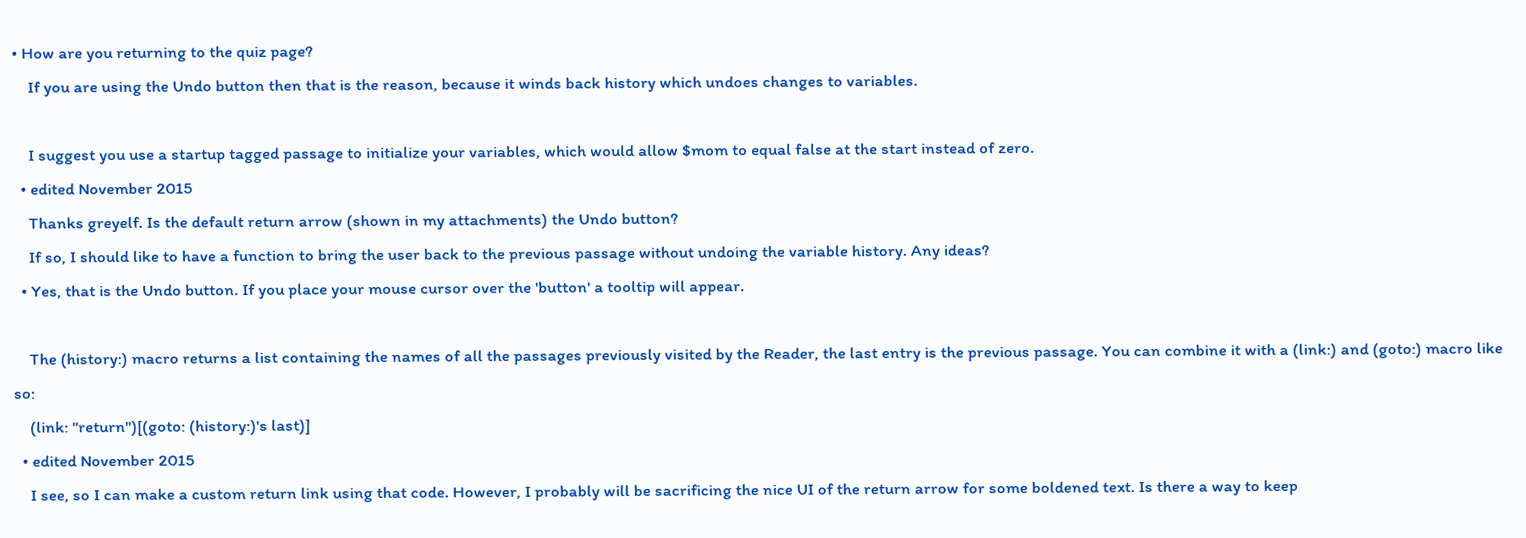• How are you returning to the quiz page?
    If you are using the Undo button then that is the reason, because it winds back history which undoes changes to variables.

    I suggest you use a startup tagged passage to initialize your variables, which would allow $mom to equal false at the start instead of zero.
  • edited November 2015
    Thanks greyelf. Is the default return arrow (shown in my attachments) the Undo button?
    If so, I should like to have a function to bring the user back to the previous passage without undoing the variable history. Any ideas?
  • Yes, that is the Undo button. If you place your mouse cursor over the 'button' a tooltip will appear.

    The (history:) macro returns a list containing the names of all the passages previously visited by the Reader, the last entry is the previous passage. You can combine it with a (link:) and (goto:) macro like so:
    (link: "return")[(goto: (history:)'s last)]
  • edited November 2015
    I see, so I can make a custom return link using that code. However, I probably will be sacrificing the nice UI of the return arrow for some boldened text. Is there a way to keep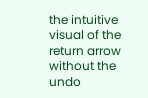the intuitive visual of the return arrow without the undo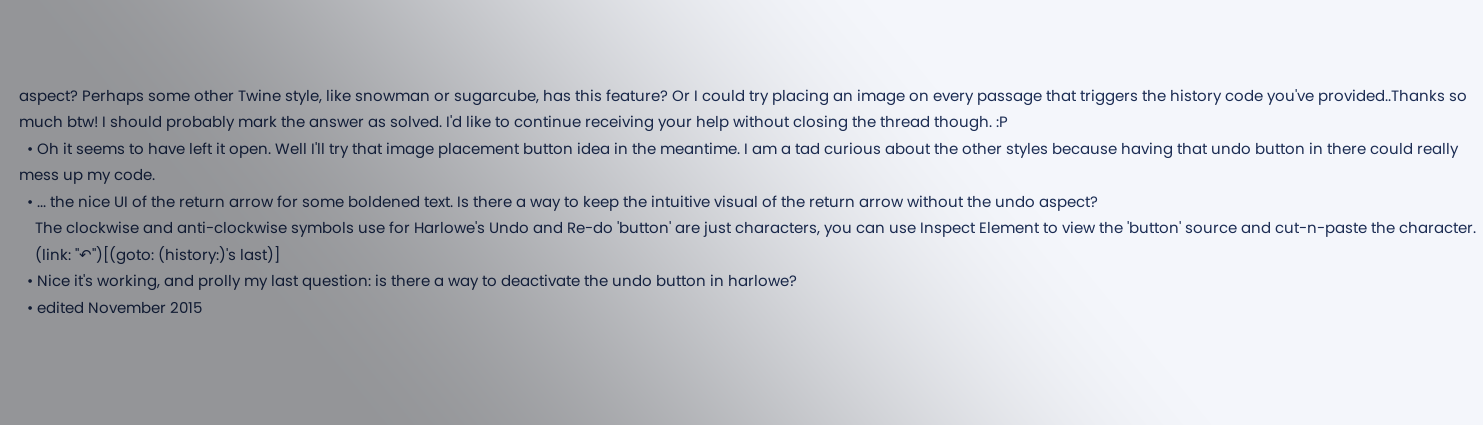aspect? Perhaps some other Twine style, like snowman or sugarcube, has this feature? Or I could try placing an image on every passage that triggers the history code you've provided..Thanks so much btw! I should probably mark the answer as solved. I'd like to continue receiving your help without closing the thread though. :P
  • Oh it seems to have left it open. Well I'll try that image placement button idea in the meantime. I am a tad curious about the other styles because having that undo button in there could really mess up my code.
  • ... the nice UI of the return arrow for some boldened text. Is there a way to keep the intuitive visual of the return arrow without the undo aspect?
    The clockwise and anti-clockwise symbols use for Harlowe's Undo and Re-do 'button' are just characters, you can use Inspect Element to view the 'button' source and cut-n-paste the character.
    (link: "↶")[(goto: (history:)'s last)]
  • Nice it's working, and prolly my last question: is there a way to deactivate the undo button in harlowe?
  • edited November 2015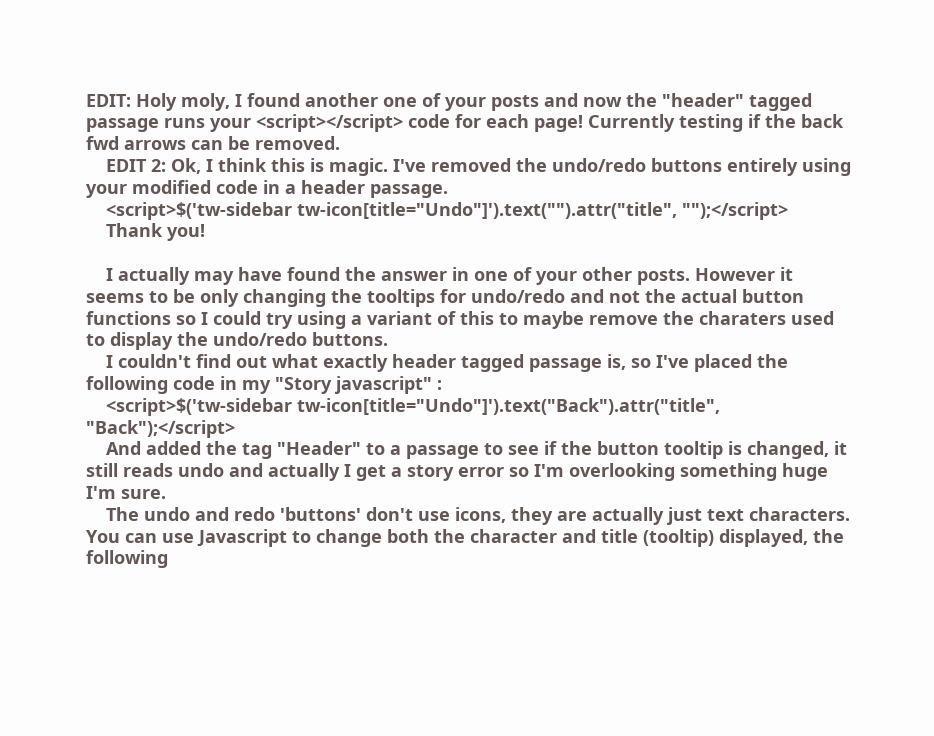EDIT: Holy moly, I found another one of your posts and now the "header" tagged passage runs your <script></script> code for each page! Currently testing if the back fwd arrows can be removed.
    EDIT 2: Ok, I think this is magic. I've removed the undo/redo buttons entirely using your modified code in a header passage.
    <script>$('tw-sidebar tw-icon[title="Undo"]').text("").attr("title", "");</script>
    Thank you!

    I actually may have found the answer in one of your other posts. However it seems to be only changing the tooltips for undo/redo and not the actual button functions so I could try using a variant of this to maybe remove the charaters used to display the undo/redo buttons.
    I couldn't find out what exactly header tagged passage is, so I've placed the following code in my "Story javascript" :
    <script>$('tw-sidebar tw-icon[title="Undo"]').text("Back").attr("title", "Back");</script>
    And added the tag "Header" to a passage to see if the button tooltip is changed, it still reads undo and actually I get a story error so I'm overlooking something huge I'm sure.
    The undo and redo 'buttons' don't use icons, they are actually just text characters. You can use Javascript to change both the character and title (tooltip) displayed, the following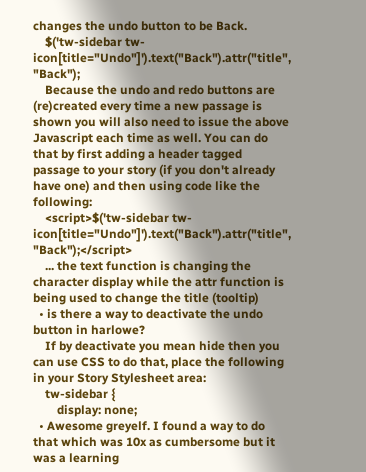changes the undo button to be Back.
    $('tw-sidebar tw-icon[title="Undo"]').text("Back").attr("title", "Back");
    Because the undo and redo buttons are (re)created every time a new passage is shown you will also need to issue the above Javascript each time as well. You can do that by first adding a header tagged passage to your story (if you don't already have one) and then using code like the following:
    <script>$('tw-sidebar tw-icon[title="Undo"]').text("Back").attr("title", "Back");</script>
    ... the text function is changing the character display while the attr function is being used to change the title (tooltip)
  • is there a way to deactivate the undo button in harlowe?
    If by deactivate you mean hide then you can use CSS to do that, place the following in your Story Stylesheet area:
    tw-sidebar {
        display: none;
  • Awesome greyelf. I found a way to do that which was 10x as cumbersome but it was a learning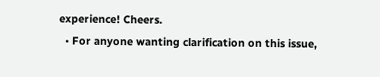experience! Cheers.
  • For anyone wanting clarification on this issue,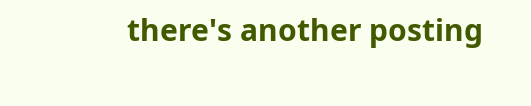there's another posting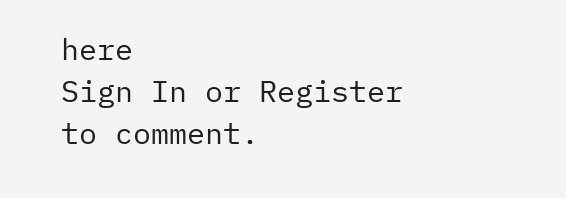here
Sign In or Register to comment.